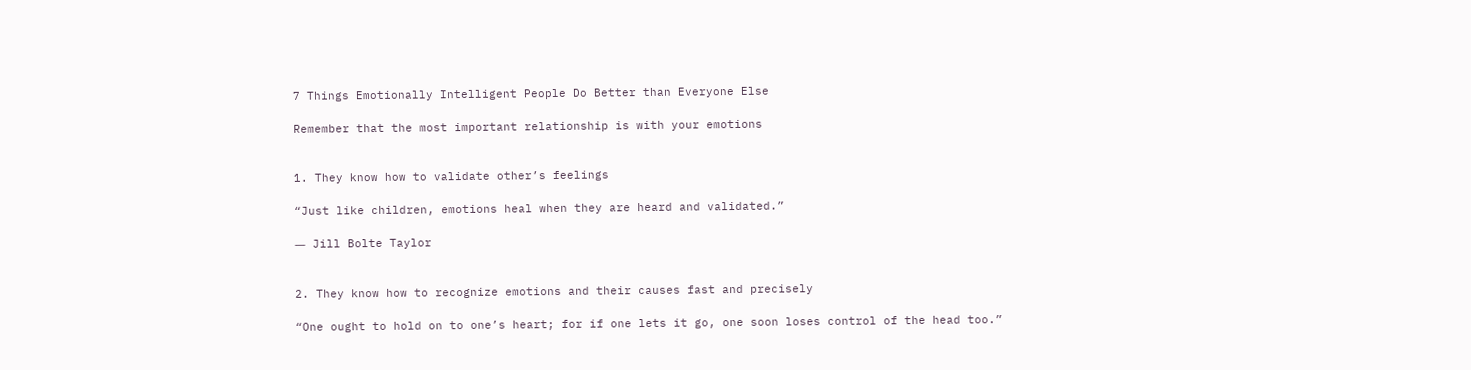7 Things Emotionally Intelligent People Do Better than Everyone Else

Remember that the most important relationship is with your emotions


1. They know how to validate other’s feelings

“Just like children, emotions heal when they are heard and validated.”

― Jill Bolte Taylor


2. They know how to recognize emotions and their causes fast and precisely

“One ought to hold on to one’s heart; for if one lets it go, one soon loses control of the head too.”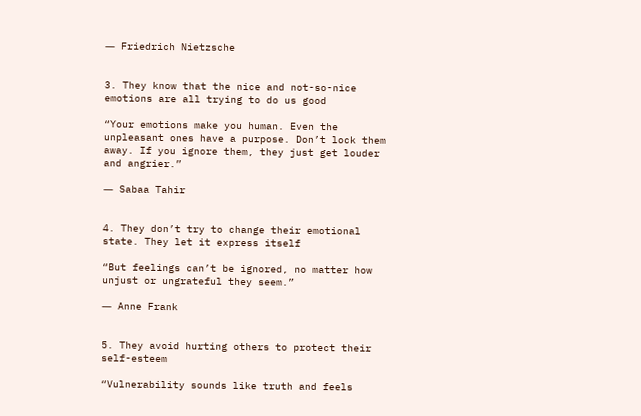― Friedrich Nietzsche


3. They know that the nice and not-so-nice emotions are all trying to do us good

“Your emotions make you human. Even the unpleasant ones have a purpose. Don’t lock them away. If you ignore them, they just get louder and angrier.”

― Sabaa Tahir


4. They don’t try to change their emotional state. They let it express itself

“But feelings can’t be ignored, no matter how unjust or ungrateful they seem.”

― Anne Frank


5. They avoid hurting others to protect their self-esteem

“Vulnerability sounds like truth and feels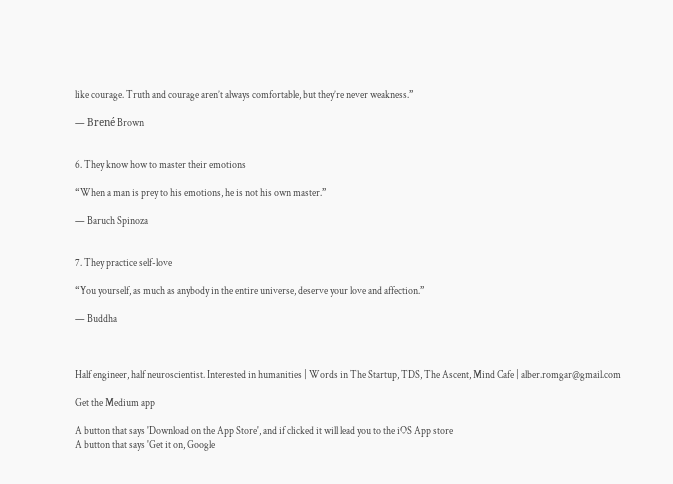like courage. Truth and courage aren’t always comfortable, but they’re never weakness.”

— Brené Brown


6. They know how to master their emotions

“When a man is prey to his emotions, he is not his own master.”

— Baruch Spinoza


7. They practice self-love

“You yourself, as much as anybody in the entire universe, deserve your love and affection.”

— Buddha



Half engineer, half neuroscientist. Interested in humanities | Words in The Startup, TDS, The Ascent, Mind Cafe | alber.romgar@gmail.com

Get the Medium app

A button that says 'Download on the App Store', and if clicked it will lead you to the iOS App store
A button that says 'Get it on, Google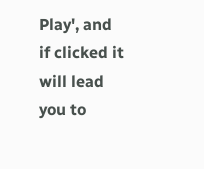Play', and if clicked it will lead you to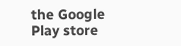the Google Play store